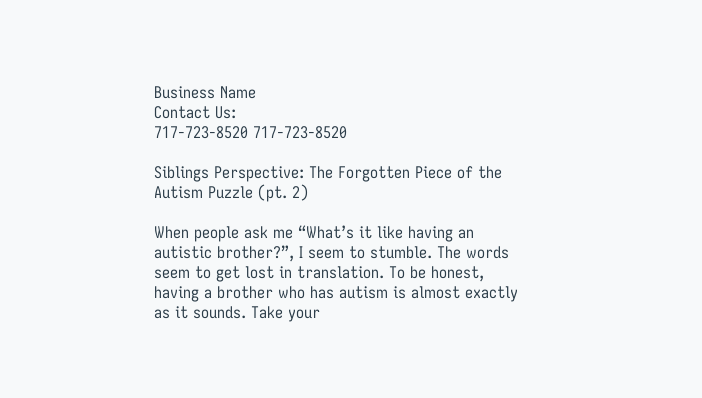Business Name
Contact Us:
717-723-8520 717-723-8520

Siblings Perspective: The Forgotten Piece of the Autism Puzzle (pt. 2)

When people ask me “What’s it like having an autistic brother?”, I seem to stumble. The words seem to get lost in translation. To be honest, having a brother who has autism is almost exactly as it sounds. Take your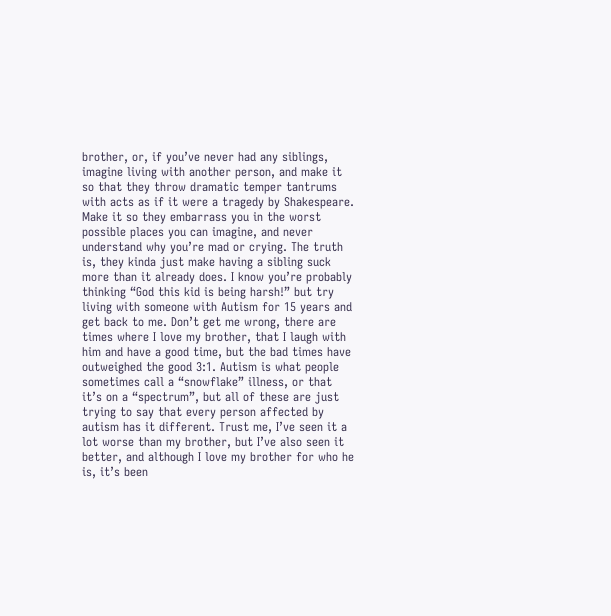brother, or, if you’ve never had any siblings, imagine living with another person, and make it so that they throw dramatic temper tantrums with acts as if it were a tragedy by Shakespeare. Make it so they embarrass you in the worst possible places you can imagine, and never understand why you’re mad or crying. The truth is, they kinda just make having a sibling suck more than it already does. I know you’re probably thinking “God this kid is being harsh!” but try living with someone with Autism for 15 years and get back to me. Don’t get me wrong, there are times where I love my brother, that I laugh with him and have a good time, but the bad times have outweighed the good 3:1. Autism is what people sometimes call a “snowflake” illness, or that it’s on a “spectrum”, but all of these are just trying to say that every person affected by autism has it different. Trust me, I’ve seen it a lot worse than my brother, but I’ve also seen it better, and although I love my brother for who he is, it’s been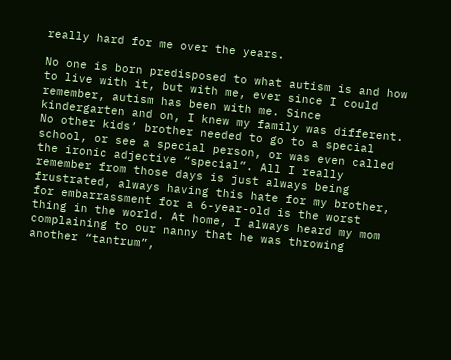really hard for me over the years.

No one is born predisposed to what autism is and how to live with it, but with me, ever since I could remember, autism has been with me. Since kindergarten and on, I knew my family was different. No other kids’ brother needed to go to a special school, or see a special person, or was even called the ironic adjective “special”. All I really remember from those days is just always being frustrated, always having this hate for my brother, for embarrassment for a 6-year-old is the worst thing in the world. At home, I always heard my mom complaining to our nanny that he was throwing another “tantrum”,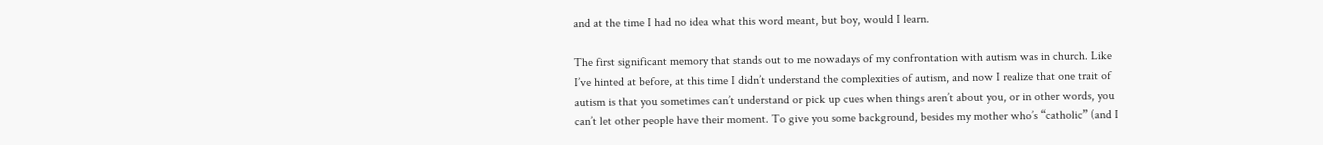and at the time I had no idea what this word meant, but boy, would I learn.

The first significant memory that stands out to me nowadays of my confrontation with autism was in church. Like I’ve hinted at before, at this time I didn’t understand the complexities of autism, and now I realize that one trait of autism is that you sometimes can’t understand or pick up cues when things aren’t about you, or in other words, you can’t let other people have their moment. To give you some background, besides my mother who’s “catholic” (and I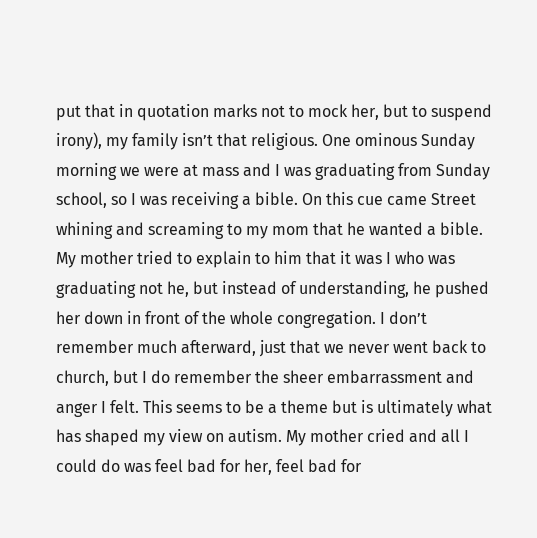put that in quotation marks not to mock her, but to suspend irony), my family isn’t that religious. One ominous Sunday morning we were at mass and I was graduating from Sunday school, so I was receiving a bible. On this cue came Street whining and screaming to my mom that he wanted a bible. My mother tried to explain to him that it was I who was graduating not he, but instead of understanding, he pushed her down in front of the whole congregation. I don’t remember much afterward, just that we never went back to church, but I do remember the sheer embarrassment and anger I felt. This seems to be a theme but is ultimately what has shaped my view on autism. My mother cried and all I could do was feel bad for her, feel bad for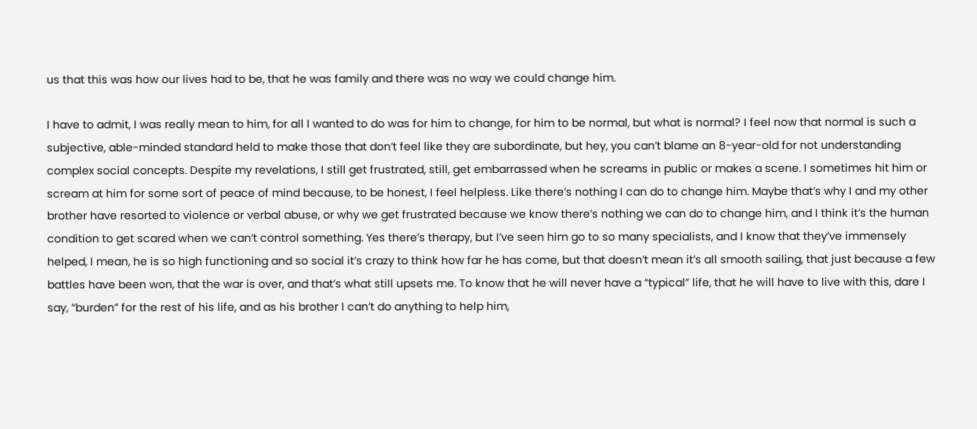us that this was how our lives had to be, that he was family and there was no way we could change him.

I have to admit, I was really mean to him, for all I wanted to do was for him to change, for him to be normal, but what is normal? I feel now that normal is such a subjective, able-minded standard held to make those that don’t feel like they are subordinate, but hey, you can’t blame an 8-year-old for not understanding complex social concepts. Despite my revelations, I still get frustrated, still, get embarrassed when he screams in public or makes a scene. I sometimes hit him or scream at him for some sort of peace of mind because, to be honest, I feel helpless. Like there’s nothing I can do to change him. Maybe that’s why I and my other brother have resorted to violence or verbal abuse, or why we get frustrated because we know there’s nothing we can do to change him, and I think it’s the human condition to get scared when we can’t control something. Yes there’s therapy, but I’ve seen him go to so many specialists, and I know that they’ve immensely helped, I mean, he is so high functioning and so social it’s crazy to think how far he has come, but that doesn’t mean it’s all smooth sailing, that just because a few battles have been won, that the war is over, and that’s what still upsets me. To know that he will never have a “typical” life, that he will have to live with this, dare I say, “burden” for the rest of his life, and as his brother I can’t do anything to help him,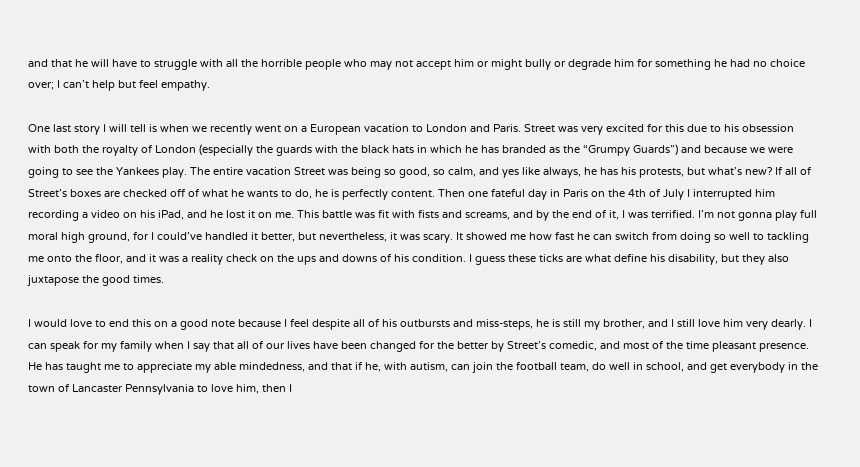and that he will have to struggle with all the horrible people who may not accept him or might bully or degrade him for something he had no choice over; I can’t help but feel empathy.

One last story I will tell is when we recently went on a European vacation to London and Paris. Street was very excited for this due to his obsession with both the royalty of London (especially the guards with the black hats in which he has branded as the “Grumpy Guards”) and because we were going to see the Yankees play. The entire vacation Street was being so good, so calm, and yes like always, he has his protests, but what’s new? If all of Street’s boxes are checked off of what he wants to do, he is perfectly content. Then one fateful day in Paris on the 4th of July I interrupted him recording a video on his iPad, and he lost it on me. This battle was fit with fists and screams, and by the end of it, I was terrified. I’m not gonna play full moral high ground, for I could’ve handled it better, but nevertheless, it was scary. It showed me how fast he can switch from doing so well to tackling me onto the floor, and it was a reality check on the ups and downs of his condition. I guess these ticks are what define his disability, but they also juxtapose the good times.

I would love to end this on a good note because I feel despite all of his outbursts and miss-steps, he is still my brother, and I still love him very dearly. I can speak for my family when I say that all of our lives have been changed for the better by Street’s comedic, and most of the time pleasant presence. He has taught me to appreciate my able mindedness, and that if he, with autism, can join the football team, do well in school, and get everybody in the town of Lancaster Pennsylvania to love him, then I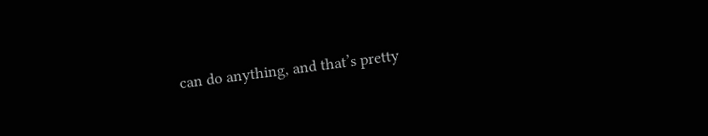can do anything, and that’s pretty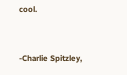cool.


-Charlie Spitzley,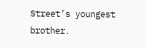Street’s youngest brother.